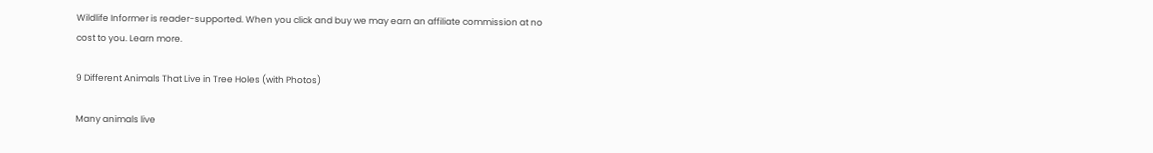Wildlife Informer is reader-supported. When you click and buy we may earn an affiliate commission at no cost to you. Learn more.

9 Different Animals That Live in Tree Holes (with Photos)

Many animals live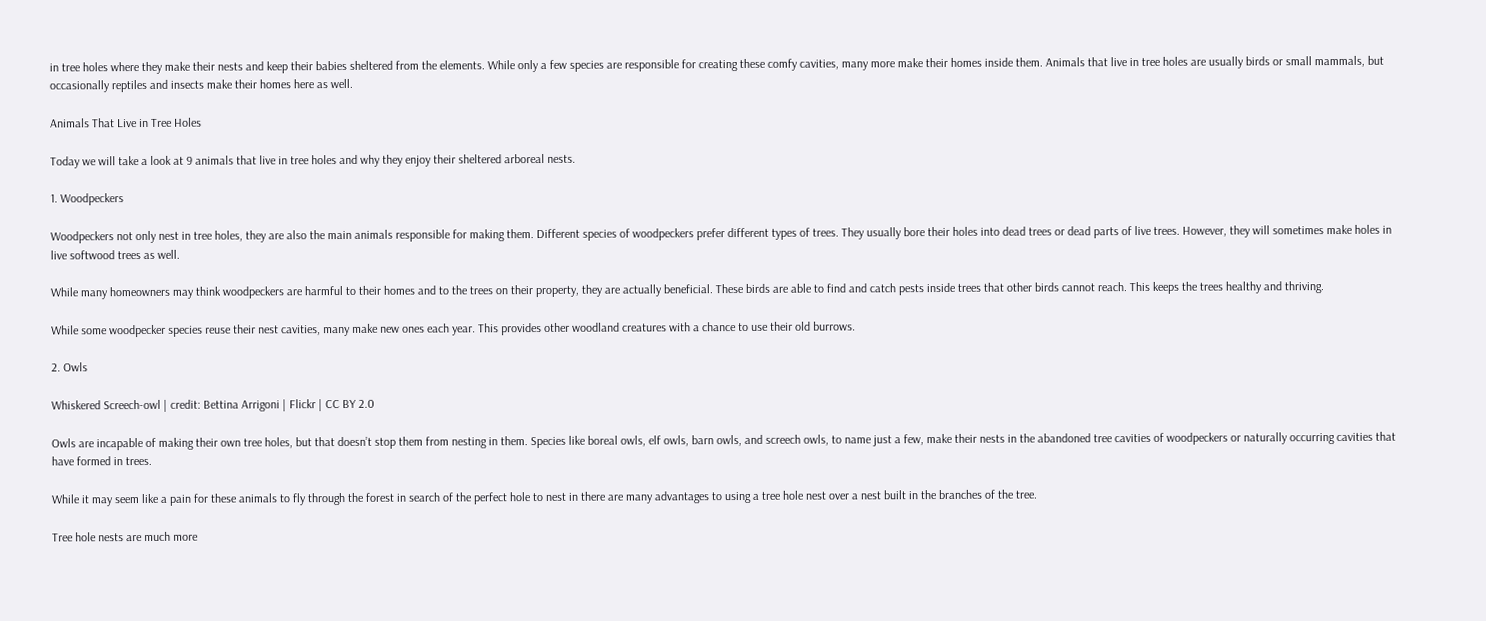in tree holes where they make their nests and keep their babies sheltered from the elements. While only a few species are responsible for creating these comfy cavities, many more make their homes inside them. Animals that live in tree holes are usually birds or small mammals, but occasionally reptiles and insects make their homes here as well.

Animals That Live in Tree Holes

Today we will take a look at 9 animals that live in tree holes and why they enjoy their sheltered arboreal nests.

1. Woodpeckers

Woodpeckers not only nest in tree holes, they are also the main animals responsible for making them. Different species of woodpeckers prefer different types of trees. They usually bore their holes into dead trees or dead parts of live trees. However, they will sometimes make holes in live softwood trees as well.

While many homeowners may think woodpeckers are harmful to their homes and to the trees on their property, they are actually beneficial. These birds are able to find and catch pests inside trees that other birds cannot reach. This keeps the trees healthy and thriving.

While some woodpecker species reuse their nest cavities, many make new ones each year. This provides other woodland creatures with a chance to use their old burrows.

2. Owls

Whiskered Screech-owl | credit: Bettina Arrigoni | Flickr | CC BY 2.0

Owls are incapable of making their own tree holes, but that doesn’t stop them from nesting in them. Species like boreal owls, elf owls, barn owls, and screech owls, to name just a few, make their nests in the abandoned tree cavities of woodpeckers or naturally occurring cavities that have formed in trees.

While it may seem like a pain for these animals to fly through the forest in search of the perfect hole to nest in there are many advantages to using a tree hole nest over a nest built in the branches of the tree.

Tree hole nests are much more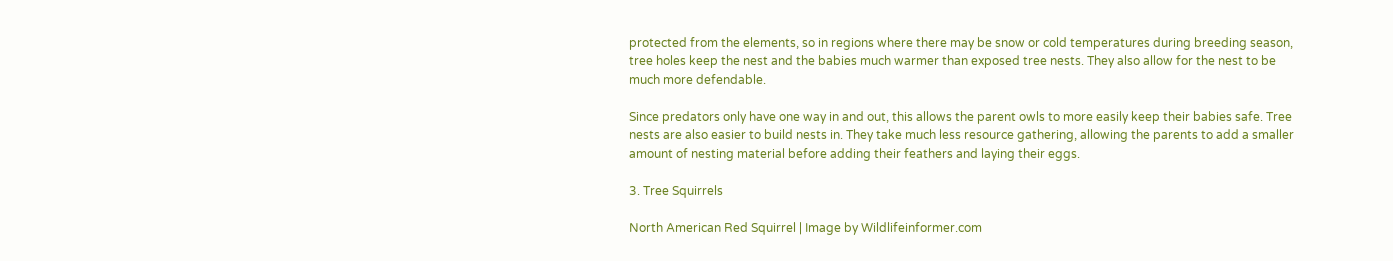protected from the elements, so in regions where there may be snow or cold temperatures during breeding season, tree holes keep the nest and the babies much warmer than exposed tree nests. They also allow for the nest to be much more defendable.

Since predators only have one way in and out, this allows the parent owls to more easily keep their babies safe. Tree nests are also easier to build nests in. They take much less resource gathering, allowing the parents to add a smaller amount of nesting material before adding their feathers and laying their eggs.

3. Tree Squirrels

North American Red Squirrel | Image by Wildlifeinformer.com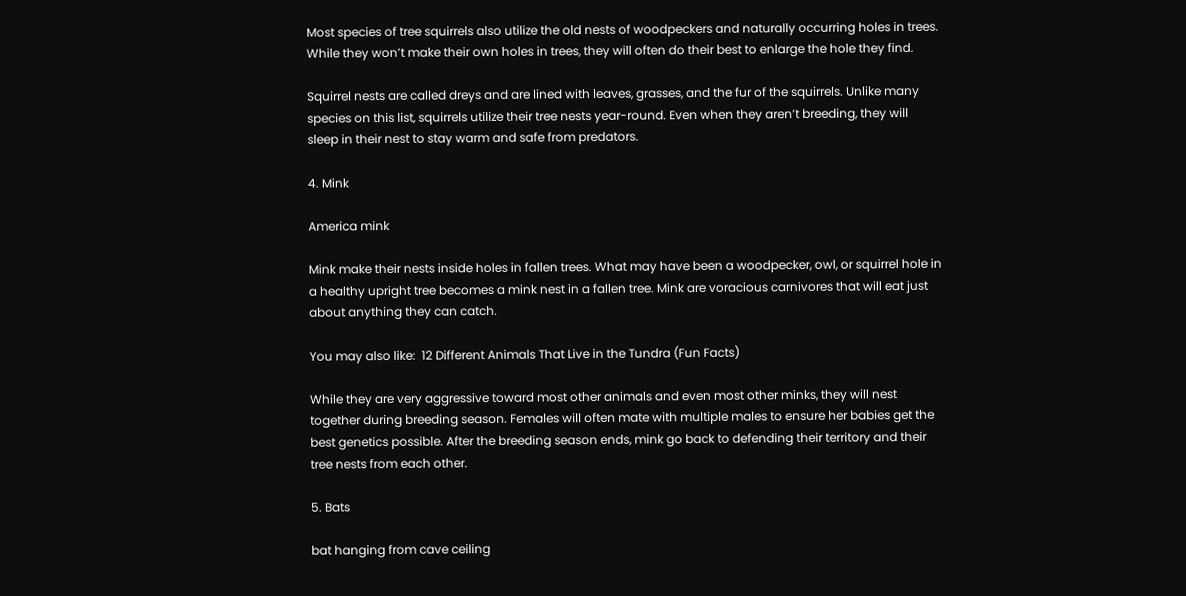Most species of tree squirrels also utilize the old nests of woodpeckers and naturally occurring holes in trees. While they won’t make their own holes in trees, they will often do their best to enlarge the hole they find.

Squirrel nests are called dreys and are lined with leaves, grasses, and the fur of the squirrels. Unlike many species on this list, squirrels utilize their tree nests year-round. Even when they aren’t breeding, they will sleep in their nest to stay warm and safe from predators.

4. Mink

America mink

Mink make their nests inside holes in fallen trees. What may have been a woodpecker, owl, or squirrel hole in a healthy upright tree becomes a mink nest in a fallen tree. Mink are voracious carnivores that will eat just about anything they can catch.

You may also like:  12 Different Animals That Live in the Tundra (Fun Facts)

While they are very aggressive toward most other animals and even most other minks, they will nest together during breeding season. Females will often mate with multiple males to ensure her babies get the best genetics possible. After the breeding season ends, mink go back to defending their territory and their tree nests from each other.

5. Bats

bat hanging from cave ceiling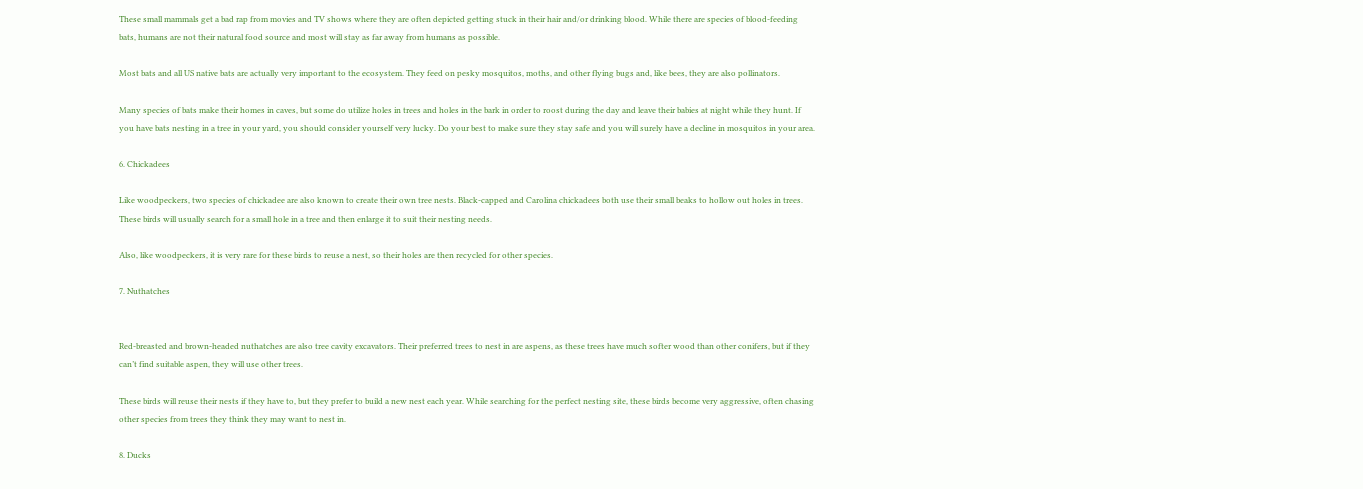These small mammals get a bad rap from movies and TV shows where they are often depicted getting stuck in their hair and/or drinking blood. While there are species of blood-feeding bats, humans are not their natural food source and most will stay as far away from humans as possible.

Most bats and all US native bats are actually very important to the ecosystem. They feed on pesky mosquitos, moths, and other flying bugs and, like bees, they are also pollinators.

Many species of bats make their homes in caves, but some do utilize holes in trees and holes in the bark in order to roost during the day and leave their babies at night while they hunt. If you have bats nesting in a tree in your yard, you should consider yourself very lucky. Do your best to make sure they stay safe and you will surely have a decline in mosquitos in your area.

6. Chickadees

Like woodpeckers, two species of chickadee are also known to create their own tree nests. Black-capped and Carolina chickadees both use their small beaks to hollow out holes in trees. These birds will usually search for a small hole in a tree and then enlarge it to suit their nesting needs.

Also, like woodpeckers, it is very rare for these birds to reuse a nest, so their holes are then recycled for other species.

7. Nuthatches


Red-breasted and brown-headed nuthatches are also tree cavity excavators. Their preferred trees to nest in are aspens, as these trees have much softer wood than other conifers, but if they can’t find suitable aspen, they will use other trees.

These birds will reuse their nests if they have to, but they prefer to build a new nest each year. While searching for the perfect nesting site, these birds become very aggressive, often chasing other species from trees they think they may want to nest in.

8. Ducks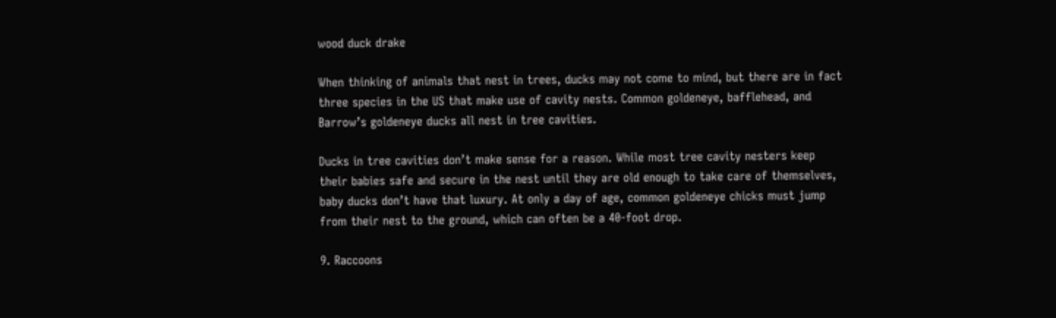wood duck drake

When thinking of animals that nest in trees, ducks may not come to mind, but there are in fact three species in the US that make use of cavity nests. Common goldeneye, bafflehead, and Barrow’s goldeneye ducks all nest in tree cavities.

Ducks in tree cavities don’t make sense for a reason. While most tree cavity nesters keep their babies safe and secure in the nest until they are old enough to take care of themselves, baby ducks don’t have that luxury. At only a day of age, common goldeneye chicks must jump from their nest to the ground, which can often be a 40-foot drop.

9. Raccoons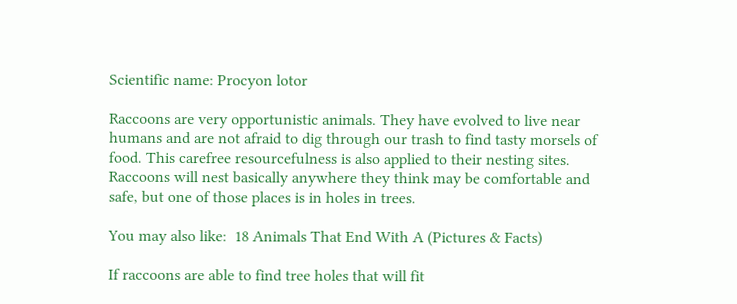Scientific name: Procyon lotor

Raccoons are very opportunistic animals. They have evolved to live near humans and are not afraid to dig through our trash to find tasty morsels of food. This carefree resourcefulness is also applied to their nesting sites. Raccoons will nest basically anywhere they think may be comfortable and safe, but one of those places is in holes in trees.

You may also like:  18 Animals That End With A (Pictures & Facts)

If raccoons are able to find tree holes that will fit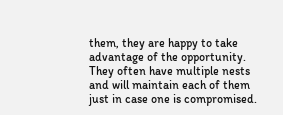them, they are happy to take advantage of the opportunity. They often have multiple nests and will maintain each of them just in case one is compromised.